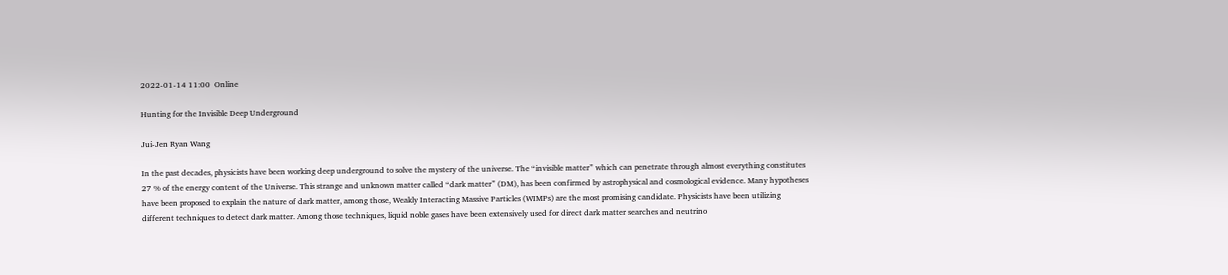2022-01-14 11:00  Online

Hunting for the Invisible Deep Underground

Jui-Jen Ryan Wang

In the past decades, physicists have been working deep underground to solve the mystery of the universe. The “invisible matter” which can penetrate through almost everything constitutes 27 % of the energy content of the Universe. This strange and unknown matter called “dark matter” (DM), has been confirmed by astrophysical and cosmological evidence. Many hypotheses have been proposed to explain the nature of dark matter, among those, Weakly Interacting Massive Particles (WIMPs) are the most promising candidate. Physicists have been utilizing different techniques to detect dark matter. Among those techniques, liquid noble gases have been extensively used for direct dark matter searches and neutrino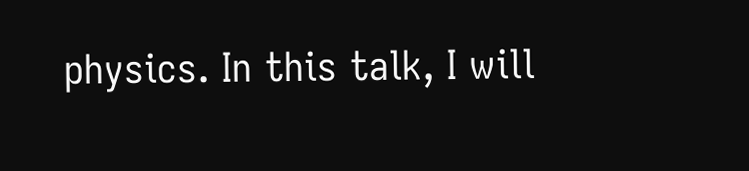physics. In this talk, I will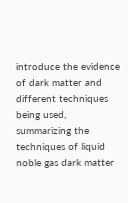introduce the evidence of dark matter and different techniques being used, summarizing the techniques of liquid noble gas dark matter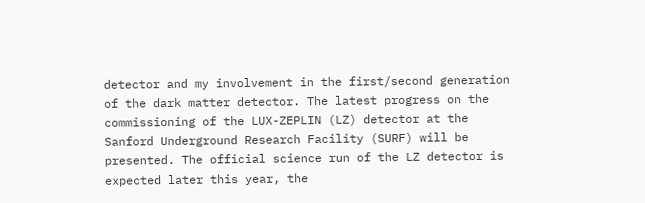detector and my involvement in the first/second generation of the dark matter detector. The latest progress on the commissioning of the LUX-ZEPLIN (LZ) detector at the Sanford Underground Research Facility (SURF) will be presented. The official science run of the LZ detector is expected later this year, the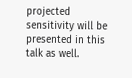projected sensitivity will be presented in this talk as well.